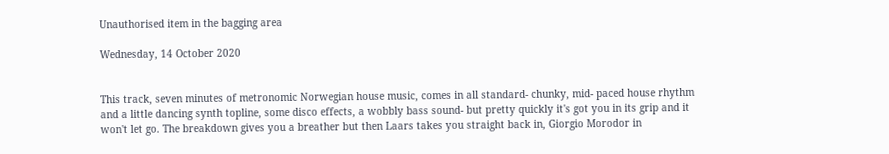Unauthorised item in the bagging area

Wednesday, 14 October 2020


This track, seven minutes of metronomic Norwegian house music, comes in all standard- chunky, mid- paced house rhythm and a little dancing synth topline, some disco effects, a wobbly bass sound- but pretty quickly it's got you in its grip and it won't let go. The breakdown gives you a breather but then Laars takes you straight back in, Giorgio Morodor in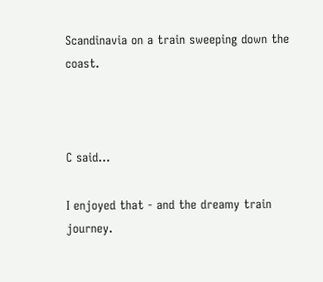Scandinavia on a train sweeping down the coast.



C said...

I enjoyed that - and the dreamy train journey.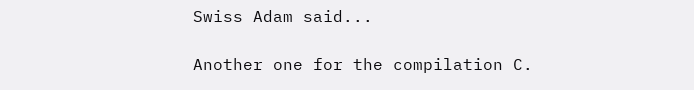Swiss Adam said...

Another one for the compilation C.